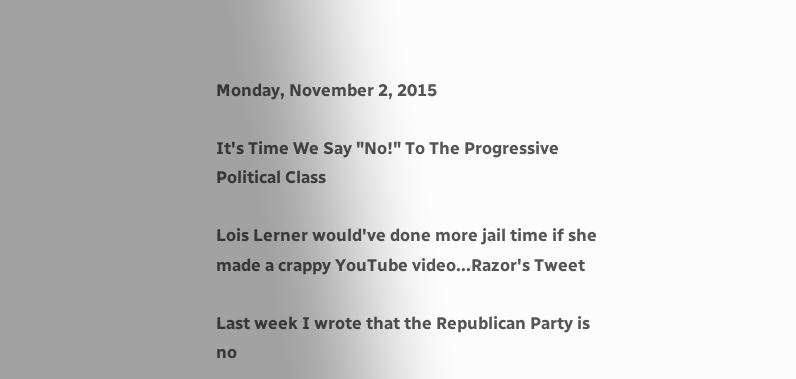Monday, November 2, 2015

It's Time We Say "No!" To The Progressive Political Class

Lois Lerner would've done more jail time if she made a crappy YouTube video...Razor's Tweet

Last week I wrote that the Republican Party is no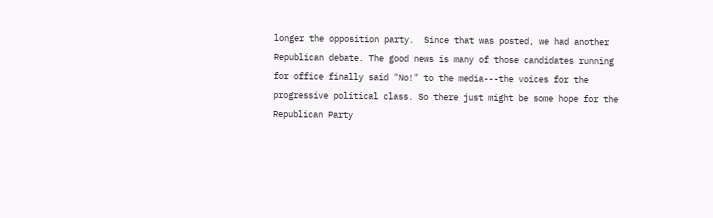longer the opposition party.  Since that was posted, we had another Republican debate. The good news is many of those candidates running for office finally said "No!" to the media---the voices for the progressive political class. So there just might be some hope for the Republican Party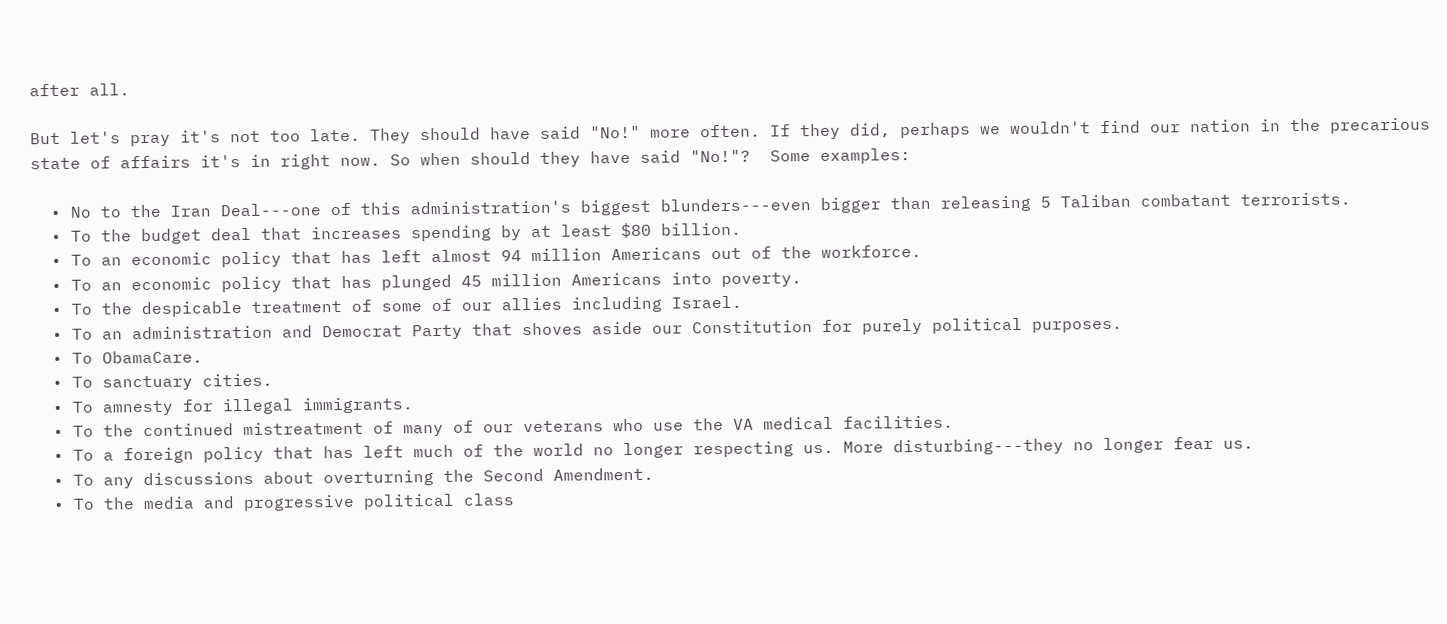after all.

But let's pray it's not too late. They should have said "No!" more often. If they did, perhaps we wouldn't find our nation in the precarious state of affairs it's in right now. So when should they have said "No!"?  Some examples:

  • No to the Iran Deal---one of this administration's biggest blunders---even bigger than releasing 5 Taliban combatant terrorists.
  • To the budget deal that increases spending by at least $80 billion.
  • To an economic policy that has left almost 94 million Americans out of the workforce.
  • To an economic policy that has plunged 45 million Americans into poverty.
  • To the despicable treatment of some of our allies including Israel.
  • To an administration and Democrat Party that shoves aside our Constitution for purely political purposes.
  • To ObamaCare.
  • To sanctuary cities.
  • To amnesty for illegal immigrants.
  • To the continued mistreatment of many of our veterans who use the VA medical facilities.
  • To a foreign policy that has left much of the world no longer respecting us. More disturbing---they no longer fear us.
  • To any discussions about overturning the Second Amendment.
  • To the media and progressive political class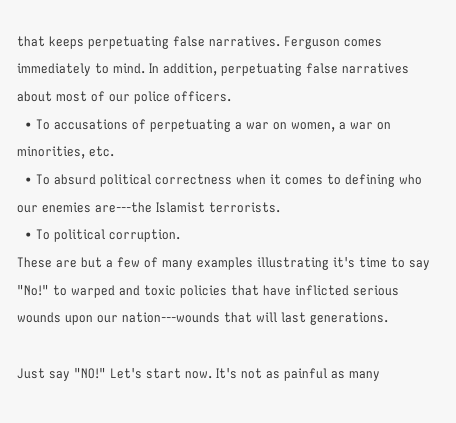that keeps perpetuating false narratives. Ferguson comes immediately to mind. In addition, perpetuating false narratives about most of our police officers.
  • To accusations of perpetuating a war on women, a war on minorities, etc.
  • To absurd political correctness when it comes to defining who our enemies are---the Islamist terrorists.
  • To political corruption.
These are but a few of many examples illustrating it's time to say "No!" to warped and toxic policies that have inflicted serious wounds upon our nation---wounds that will last generations.

Just say "NO!" Let's start now. It's not as painful as many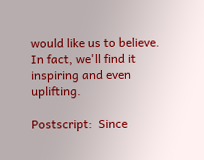would like us to believe. In fact, we'll find it inspiring and even uplifting.

Postscript:  Since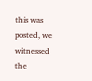this was posted, we witnessed the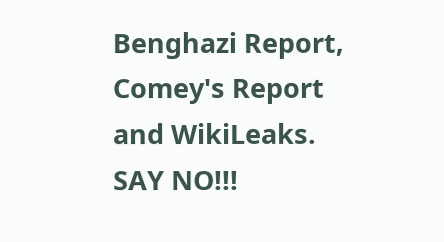Benghazi Report, Comey's Report and WikiLeaks.  SAY NO!!!